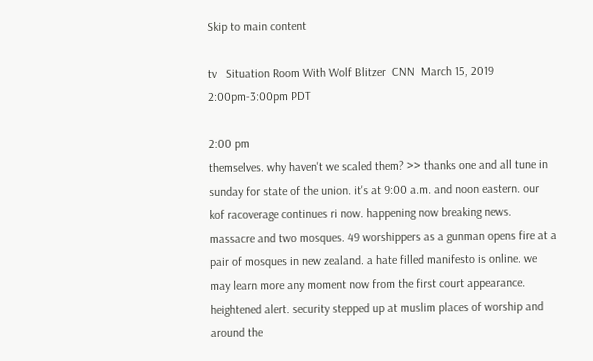Skip to main content

tv   Situation Room With Wolf Blitzer  CNN  March 15, 2019 2:00pm-3:00pm PDT

2:00 pm
themselves. why haven't we scaled them? >> thanks one and all tune in sunday for state of the union. it's at 9:00 a.m. and noon eastern. our kof racoverage continues ri now. happening now breaking news. massacre and two mosques. 49 worshippers as a gunman opens fire at a pair of mosques in new zealand. a hate filled manifesto is online. we may learn more any moment now from the first court appearance. heightened alert. security stepped up at muslim places of worship and around the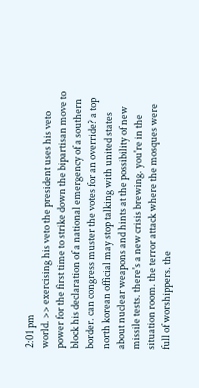2:01 pm
world. >> exercising his veto the president uses his veto power for the first time to strike down the bipartisan move to block his declaration of a national emergency of a southern border. can congress muster the votes for an override? a top north korean official may stop talking with united states about nuclear weapons and hints at the possibility of new missile tests. there's a new crisis brewing. you're in the situation room. the terror attack where the mosques were full of worshippers. the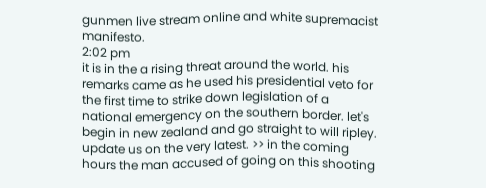gunmen live stream online and white supremacist manifesto.
2:02 pm
it is in the a rising threat around the world. his remarks came as he used his presidential veto for the first time to strike down legislation of a national emergency on the southern border. let's begin in new zealand and go straight to will ripley. update us on the very latest. >> in the coming hours the man accused of going on this shooting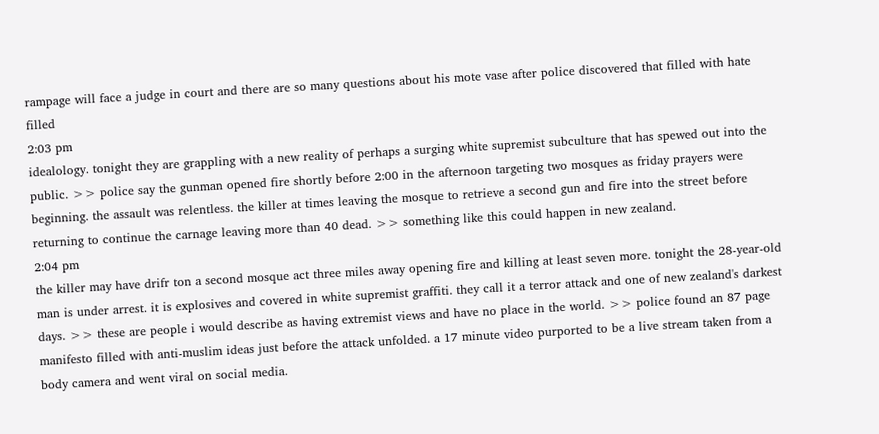rampage will face a judge in court and there are so many questions about his mote vase after police discovered that filled with hate filled
2:03 pm
idealology. tonight they are grappling with a new reality of perhaps a surging white supremist subculture that has spewed out into the public. >> police say the gunman opened fire shortly before 2:00 in the afternoon targeting two mosques as friday prayers were beginning. the assault was relentless. the killer at times leaving the mosque to retrieve a second gun and fire into the street before returning to continue the carnage leaving more than 40 dead. >> something like this could happen in new zealand.
2:04 pm
the killer may have drifr ton a second mosque act three miles away opening fire and killing at least seven more. tonight the 28-year-old man is under arrest. it is explosives and covered in white supremist graffiti. they call it a terror attack and one of new zealand's darkest days. >> these are people i would describe as having extremist views and have no place in the world. >> police found an 87 page manifesto filled with anti-muslim ideas just before the attack unfolded. a 17 minute video purported to be a live stream taken from a body camera and went viral on social media.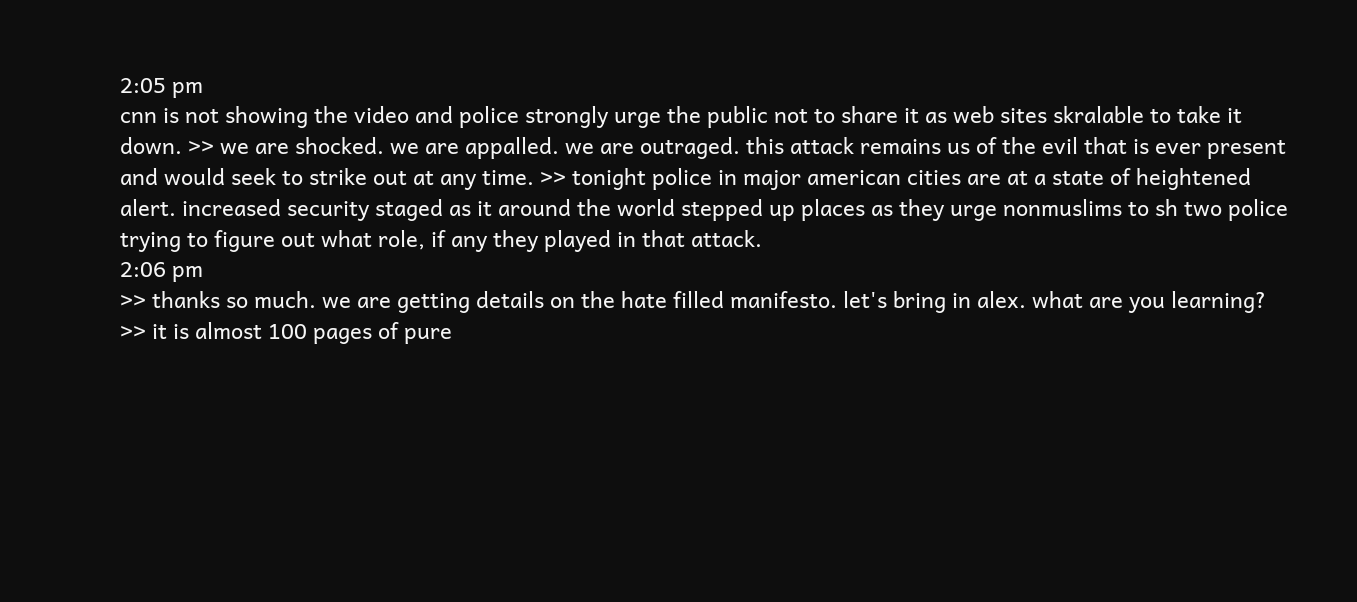2:05 pm
cnn is not showing the video and police strongly urge the public not to share it as web sites skralable to take it down. >> we are shocked. we are appalled. we are outraged. this attack remains us of the evil that is ever present and would seek to strike out at any time. >> tonight police in major american cities are at a state of heightened alert. increased security staged as it around the world stepped up places as they urge nonmuslims to sh two police trying to figure out what role, if any they played in that attack.
2:06 pm
>> thanks so much. we are getting details on the hate filled manifesto. let's bring in alex. what are you learning? >> it is almost 100 pages of pure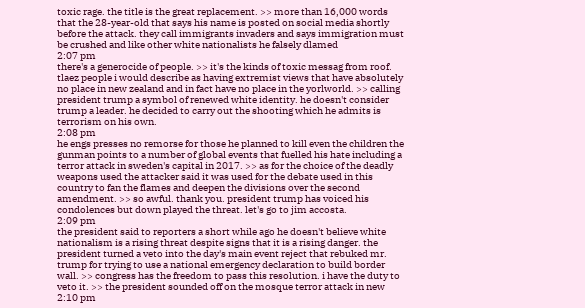toxic rage. the title is the great replacement. >> more than 16,000 words that the 28-year-old that says his name is posted on social media shortly before the attack. they call immigrants invaders and says immigration must be crushed and like other white nationalists he falsely dlamed
2:07 pm
there's a generocide of people. >> it's the kinds of toxic messag from roof. tlaez people i would describe as having extremist views that have absolutely no place in new zealand and in fact have no place in the yorlworld. >> calling president trump a symbol of renewed white identity. he doesn't consider trump a leader. he decided to carry out the shooting which he admits is terrorism on his own.
2:08 pm
he engs presses no remorse for those he planned to kill even the children the gunman points to a number of global events that fuelled his hate including a terror attack in sweden's capital in 2017. >> as for the choice of the deadly weapons used the attacker said it was used for the debate used in this country to fan the flames and deepen the divisions over the second amendment. >> so awful. thank you. president trump has voiced his condolences but down played the threat. let's go to jim accosta.
2:09 pm
the president said to reporters a short while ago he doesn't believe white nationalism is a rising threat despite signs that it is a rising danger. the president turned a veto into the day's main event reject that rebuked mr. trump for trying to use a national emergency declaration to build border wall. >> congress has the freedom to pass this resolution. i have the duty to veto it. >> the president sounded off on the mosque terror attack in new
2:10 pm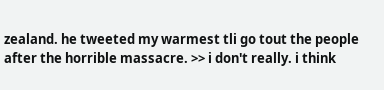zealand. he tweeted my warmest tli go tout the people after the horrible massacre. >> i don't really. i think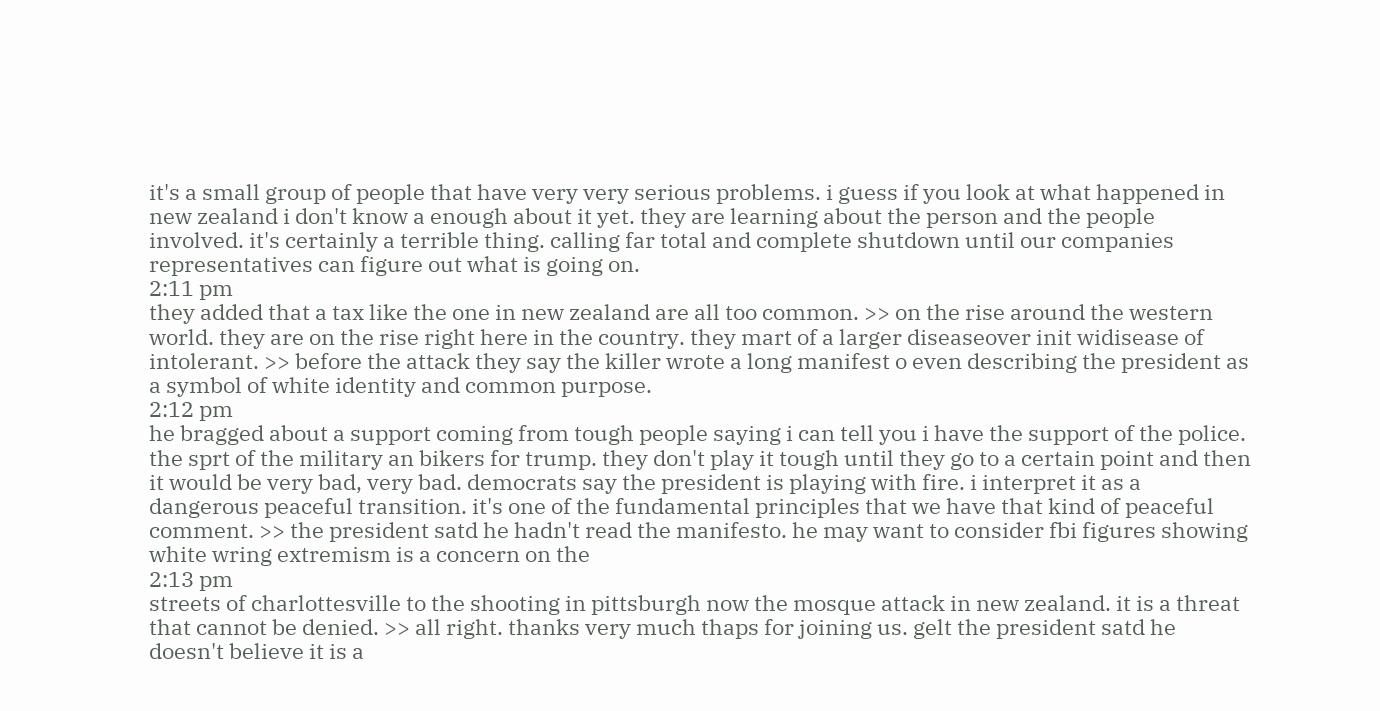it's a small group of people that have very very serious problems. i guess if you look at what happened in new zealand i don't know a enough about it yet. they are learning about the person and the people involved. it's certainly a terrible thing. calling far total and complete shutdown until our companies representatives can figure out what is going on.
2:11 pm
they added that a tax like the one in new zealand are all too common. >> on the rise around the western world. they are on the rise right here in the country. they mart of a larger diseaseover init widisease of intolerant. >> before the attack they say the killer wrote a long manifest o even describing the president as a symbol of white identity and common purpose.
2:12 pm
he bragged about a support coming from tough people saying i can tell you i have the support of the police. the sprt of the military an bikers for trump. they don't play it tough until they go to a certain point and then it would be very bad, very bad. democrats say the president is playing with fire. i interpret it as a dangerous peaceful transition. it's one of the fundamental principles that we have that kind of peaceful comment. >> the president satd he hadn't read the manifesto. he may want to consider fbi figures showing white wring extremism is a concern on the
2:13 pm
streets of charlottesville to the shooting in pittsburgh now the mosque attack in new zealand. it is a threat that cannot be denied. >> all right. thanks very much thaps for joining us. gelt the president satd he doesn't believe it is a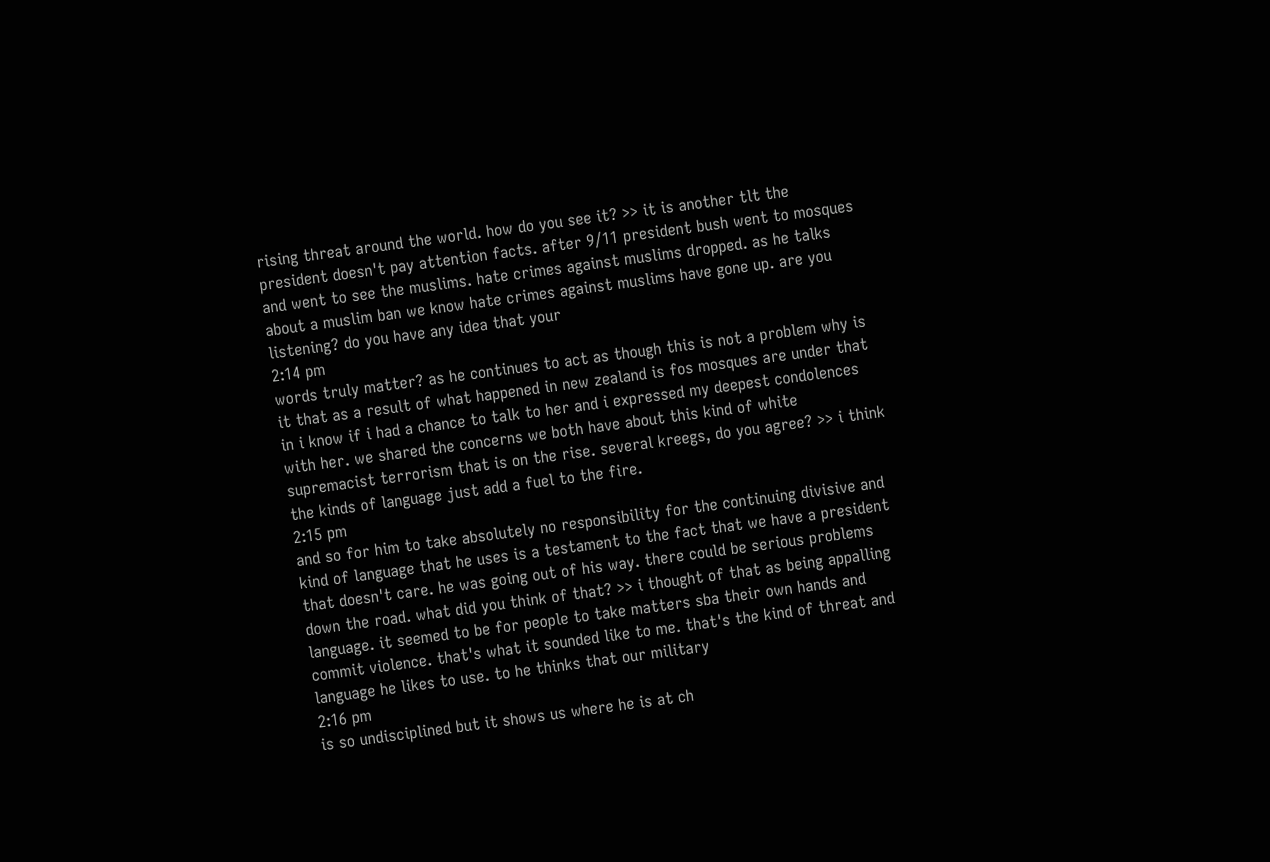rising threat around the world. how do you see it? >> it is another tlt the president doesn't pay attention facts. after 9/11 president bush went to mosques and went to see the muslims. hate crimes against muslims dropped. as he talks about a muslim ban we know hate crimes against muslims have gone up. are you listening? do you have any idea that your
2:14 pm
words truly matter? as he continues to act as though this is not a problem why is it that as a result of what happened in new zealand is fos mosques are under that in i know if i had a chance to talk to her and i expressed my deepest condolences with her. we shared the concerns we both have about this kind of white supremacist terrorism that is on the rise. several kreegs, do you agree? >> i think the kinds of language just add a fuel to the fire.
2:15 pm
and so for him to take absolutely no responsibility for the continuing divisive and kind of language that he uses is a testament to the fact that we have a president that doesn't care. he was going out of his way. there could be serious problems down the road. what did you think of that? >> i thought of that as being appalling language. it seemed to be for people to take matters sba their own hands and commit violence. that's what it sounded like to me. that's the kind of threat and language he likes to use. to he thinks that our military
2:16 pm
is so undisciplined but it shows us where he is at ch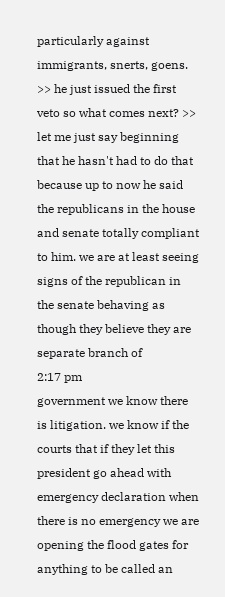particularly against immigrants, snerts, goens. >> he just issued the first veto so what comes next? >> let me just say beginning that he hasn't had to do that because up to now he said the republicans in the house and senate totally compliant to him. we are at least seeing signs of the republican in the senate behaving as though they believe they are separate branch of
2:17 pm
government we know there is litigation. we know if the courts that if they let this president go ahead with emergency declaration when there is no emergency we are opening the flood gates for anything to be called an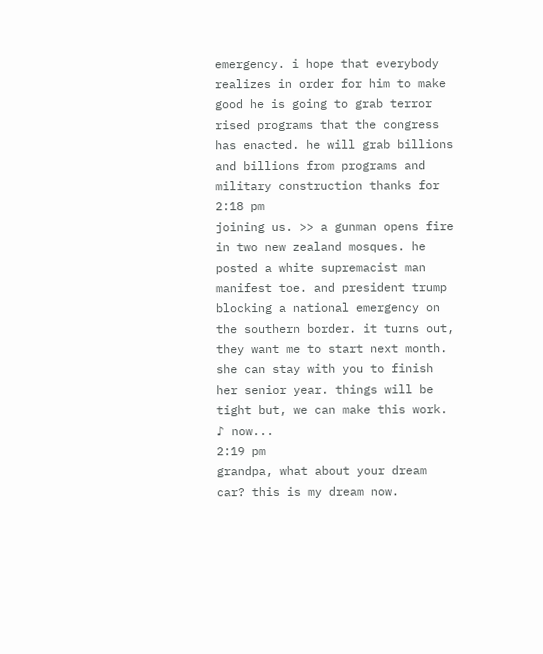emergency. i hope that everybody realizes in order for him to make good he is going to grab terror rised programs that the congress has enacted. he will grab billions and billions from programs and military construction thanks for
2:18 pm
joining us. >> a gunman opens fire in two new zealand mosques. he posted a white supremacist man manifest toe. and president trump blocking a national emergency on the southern border. it turns out, they want me to start next month. she can stay with you to finish her senior year. things will be tight but, we can make this work. ♪ now...
2:19 pm
grandpa, what about your dream car? this is my dream now.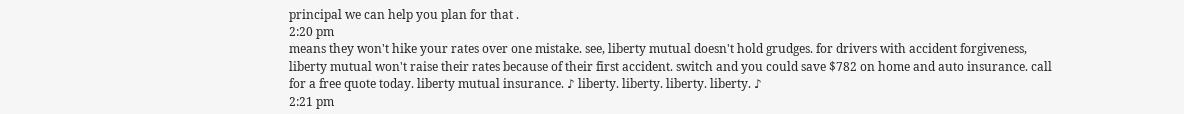principal we can help you plan for that .
2:20 pm
means they won't hike your rates over one mistake. see, liberty mutual doesn't hold grudges. for drivers with accident forgiveness, liberty mutual won't raise their rates because of their first accident. switch and you could save $782 on home and auto insurance. call for a free quote today. liberty mutual insurance. ♪ liberty. liberty. liberty. liberty. ♪
2:21 pm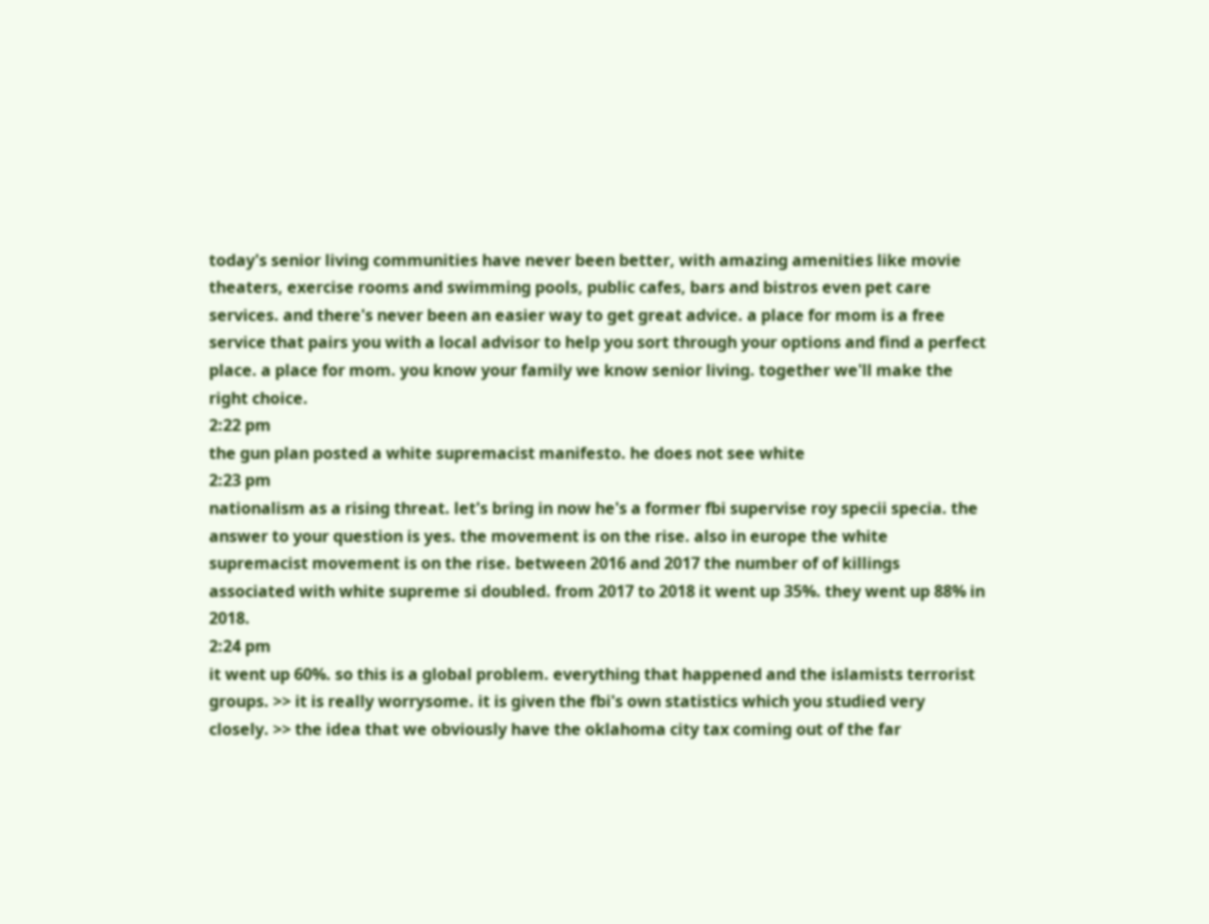today's senior living communities have never been better, with amazing amenities like movie theaters, exercise rooms and swimming pools, public cafes, bars and bistros even pet care services. and there's never been an easier way to get great advice. a place for mom is a free service that pairs you with a local advisor to help you sort through your options and find a perfect place. a place for mom. you know your family we know senior living. together we'll make the right choice.
2:22 pm
the gun plan posted a white supremacist manifesto. he does not see white
2:23 pm
nationalism as a rising threat. let's bring in now he's a former fbi supervise roy specii specia. the answer to your question is yes. the movement is on the rise. also in europe the white supremacist movement is on the rise. between 2016 and 2017 the number of of killings associated with white supreme si doubled. from 2017 to 2018 it went up 35%. they went up 88% in 2018.
2:24 pm
it went up 60%. so this is a global problem. everything that happened and the islamists terrorist groups. >> it is really worrysome. it is given the fbi's own statistics which you studied very closely. >> the idea that we obviously have the oklahoma city tax coming out of the far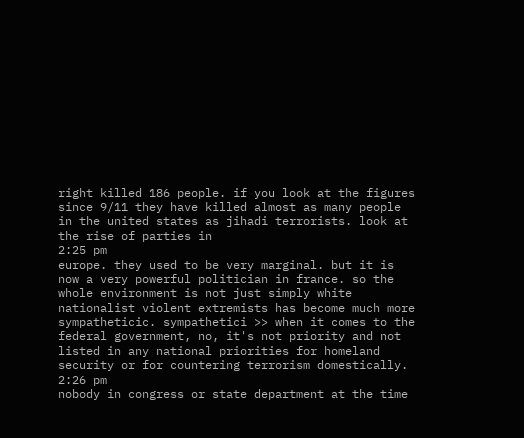right killed 186 people. if you look at the figures since 9/11 they have killed almost as many people in the united states as jihadi terrorists. look at the rise of parties in
2:25 pm
europe. they used to be very marginal. but it is now a very powerful politician in france. so the whole environment is not just simply white nationalist violent extremists has become much more sympatheticic. sympathetici >> when it comes to the federal government, no, it's not priority and not listed in any national priorities for homeland security or for countering terrorism domestically.
2:26 pm
nobody in congress or state department at the time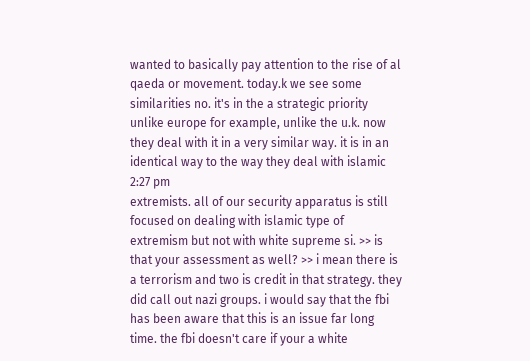wanted to basically pay attention to the rise of al qaeda or movement. today.k we see some similarities no. it's in the a strategic priority unlike europe for example, unlike the u.k. now they deal with it in a very similar way. it is in an identical way to the way they deal with islamic
2:27 pm
extremists. all of our security apparatus is still focused on dealing with islamic type of extremism but not with white supreme si. >> is that your assessment as well? >> i mean there is a terrorism and two is credit in that strategy. they did call out nazi groups. i would say that the fbi has been aware that this is an issue far long time. the fbi doesn't care if your a white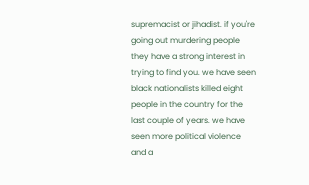supremacist or jihadist. if you're going out murdering people they have a strong interest in trying to find you. we have seen black nationalists killed eight people in the country for the last couple of years. we have seen more political violence and a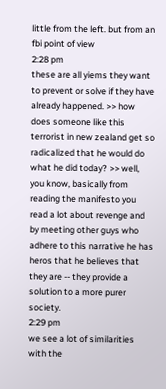little from the left. but from an fbi point of view
2:28 pm
these are all yiems they want to prevent or solve if they have already happened. >> how does someone like this terrorist in new zealand get so radicalized that he would do what he did today? >> well, you know, basically from reading the manifesto you read a lot about revenge and by meeting other guys who adhere to this narrative he has heros that he believes that they are -- they provide a solution to a more purer society.
2:29 pm
we see a lot of similarities with the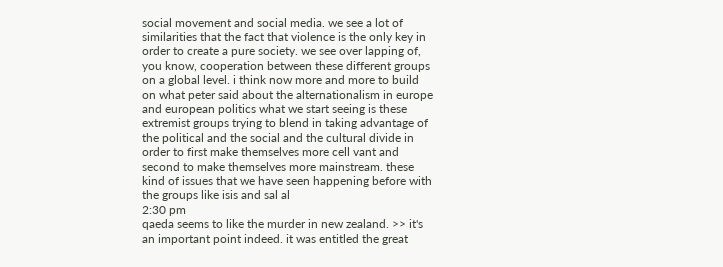social movement and social media. we see a lot of similarities that the fact that violence is the only key in order to create a pure society. we see over lapping of, you know, cooperation between these different groups on a global level. i think now more and more to build on what peter said about the alternationalism in europe and european politics what we start seeing is these extremist groups trying to blend in taking advantage of the political and the social and the cultural divide in order to first make themselves more cell vant and second to make themselves more mainstream. these kind of issues that we have seen happening before with the groups like isis and sal al
2:30 pm
qaeda seems to like the murder in new zealand. >> it's an important point indeed. it was entitled the great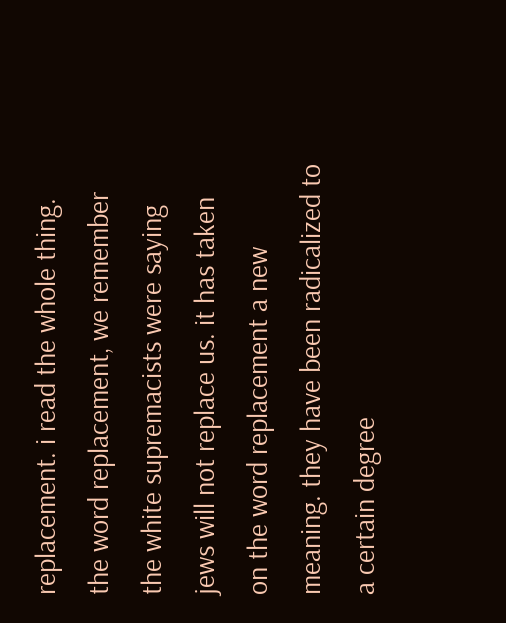replacement. i read the whole thing. the word replacement, we remember the white supremacists were saying jews will not replace us. it has taken on the word replacement a new meaning. they have been radicalized to a certain degree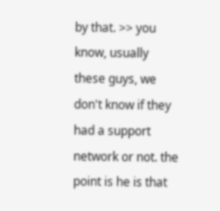by that. >> you know, usually these guys, we don't know if they had a support network or not. the point is he is that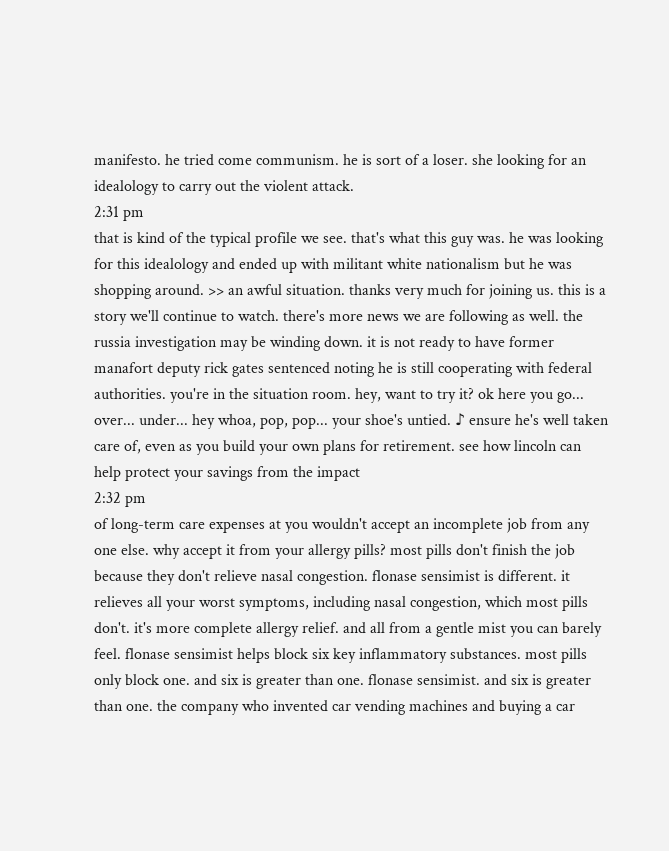manifesto. he tried come communism. he is sort of a loser. she looking for an idealology to carry out the violent attack.
2:31 pm
that is kind of the typical profile we see. that's what this guy was. he was looking for this idealology and ended up with militant white nationalism but he was shopping around. >> an awful situation. thanks very much for joining us. this is a story we'll continue to watch. there's more news we are following as well. the russia investigation may be winding down. it is not ready to have former manafort deputy rick gates sentenced noting he is still cooperating with federal authorities. you're in the situation room. hey, want to try it? ok here you go... over... under... hey whoa, pop, pop... your shoe's untied. ♪ ensure he's well taken care of, even as you build your own plans for retirement. see how lincoln can help protect your savings from the impact
2:32 pm
of long-term care expenses at you wouldn't accept an incomplete job from any one else. why accept it from your allergy pills? most pills don't finish the job because they don't relieve nasal congestion. flonase sensimist is different. it relieves all your worst symptoms, including nasal congestion, which most pills don't. it's more complete allergy relief. and all from a gentle mist you can barely feel. flonase sensimist helps block six key inflammatory substances. most pills only block one. and six is greater than one. flonase sensimist. and six is greater than one. the company who invented car vending machines and buying a car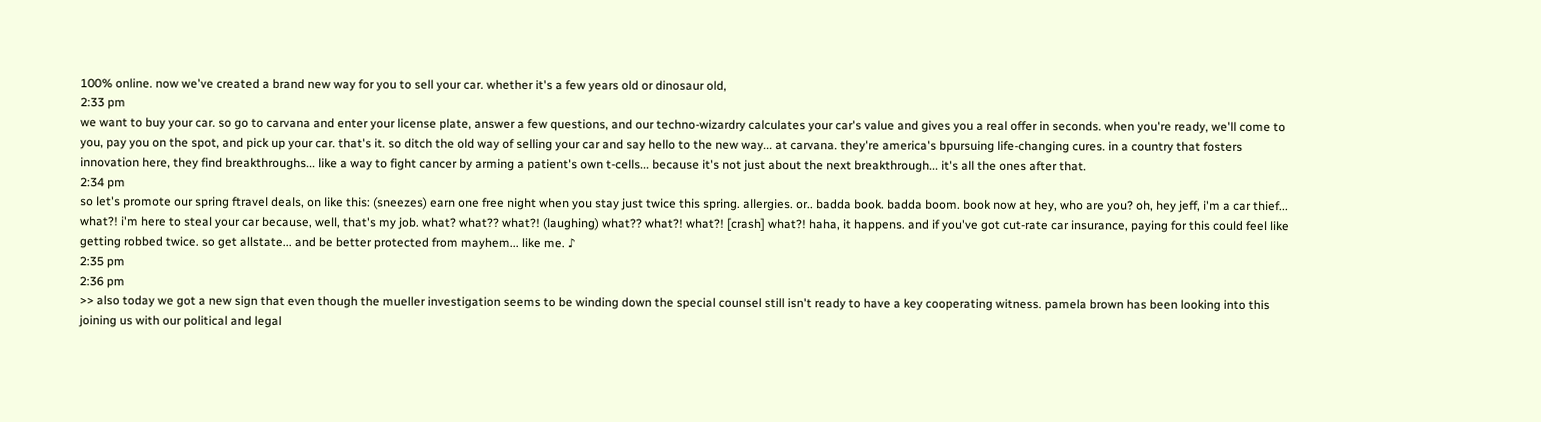100% online. now we've created a brand new way for you to sell your car. whether it's a few years old or dinosaur old,
2:33 pm
we want to buy your car. so go to carvana and enter your license plate, answer a few questions, and our techno-wizardry calculates your car's value and gives you a real offer in seconds. when you're ready, we'll come to you, pay you on the spot, and pick up your car. that's it. so ditch the old way of selling your car and say hello to the new way... at carvana. they're america's bpursuing life-changing cures. in a country that fosters innovation here, they find breakthroughs... like a way to fight cancer by arming a patient's own t-cells... because it's not just about the next breakthrough... it's all the ones after that.
2:34 pm
so let's promote our spring ftravel deals, on like this: (sneezes) earn one free night when you stay just twice this spring. allergies. or.. badda book. badda boom. book now at hey, who are you? oh, hey jeff, i'm a car thief... what?! i'm here to steal your car because, well, that's my job. what? what?? what?! (laughing) what?? what?! what?! [crash] what?! haha, it happens. and if you've got cut-rate car insurance, paying for this could feel like getting robbed twice. so get allstate... and be better protected from mayhem... like me. ♪
2:35 pm
2:36 pm
>> also today we got a new sign that even though the mueller investigation seems to be winding down the special counsel still isn't ready to have a key cooperating witness. pamela brown has been looking into this joining us with our political and legal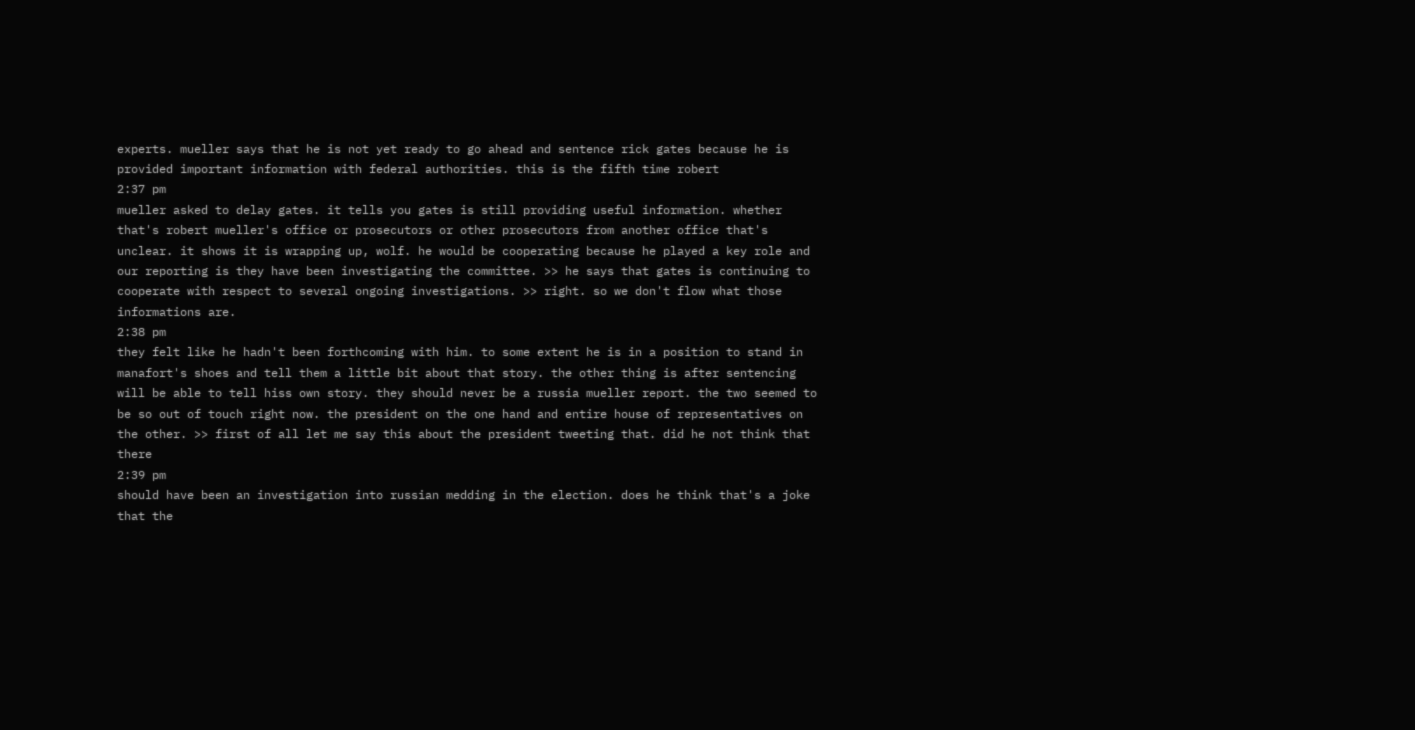experts. mueller says that he is not yet ready to go ahead and sentence rick gates because he is provided important information with federal authorities. this is the fifth time robert
2:37 pm
mueller asked to delay gates. it tells you gates is still providing useful information. whether that's robert mueller's office or prosecutors or other prosecutors from another office that's unclear. it shows it is wrapping up, wolf. he would be cooperating because he played a key role and our reporting is they have been investigating the committee. >> he says that gates is continuing to cooperate with respect to several ongoing investigations. >> right. so we don't flow what those informations are.
2:38 pm
they felt like he hadn't been forthcoming with him. to some extent he is in a position to stand in manafort's shoes and tell them a little bit about that story. the other thing is after sentencing will be able to tell hiss own story. they should never be a russia mueller report. the two seemed to be so out of touch right now. the president on the one hand and entire house of representatives on the other. >> first of all let me say this about the president tweeting that. did he not think that there
2:39 pm
should have been an investigation into russian medding in the election. does he think that's a joke that the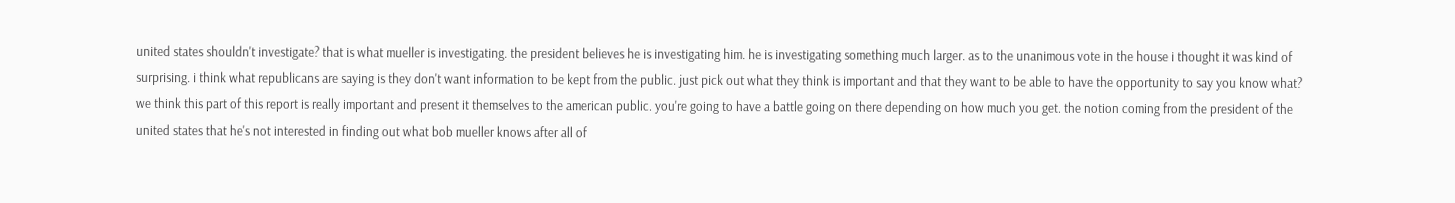united states shouldn't investigate? that is what mueller is investigating. the president believes he is investigating him. he is investigating something much larger. as to the unanimous vote in the house i thought it was kind of surprising. i think what republicans are saying is they don't want information to be kept from the public. just pick out what they think is important and that they want to be able to have the opportunity to say you know what? we think this part of this report is really important and present it themselves to the american public. you're going to have a battle going on there depending on how much you get. the notion coming from the president of the united states that he's not interested in finding out what bob mueller knows after all of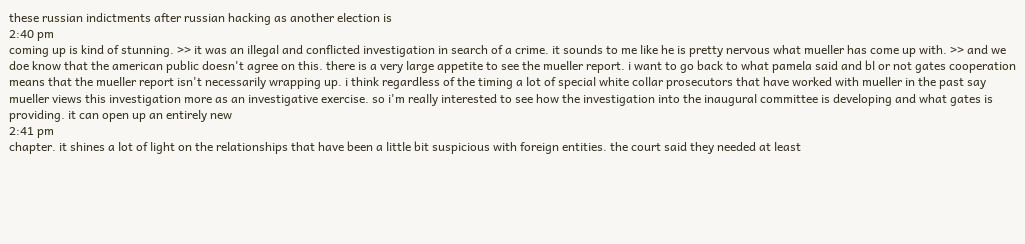these russian indictments after russian hacking as another election is
2:40 pm
coming up is kind of stunning. >> it was an illegal and conflicted investigation in search of a crime. it sounds to me like he is pretty nervous what mueller has come up with. >> and we doe know that the american public doesn't agree on this. there is a very large appetite to see the mueller report. i want to go back to what pamela said and bl or not gates cooperation means that the mueller report isn't necessarily wrapping up. i think regardless of the timing a lot of special white collar prosecutors that have worked with mueller in the past say mueller views this investigation more as an investigative exercise. so i'm really interested to see how the investigation into the inaugural committee is developing and what gates is providing. it can open up an entirely new
2:41 pm
chapter. it shines a lot of light on the relationships that have been a little bit suspicious with foreign entities. the court said they needed at least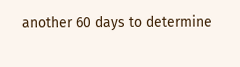another 60 days to determine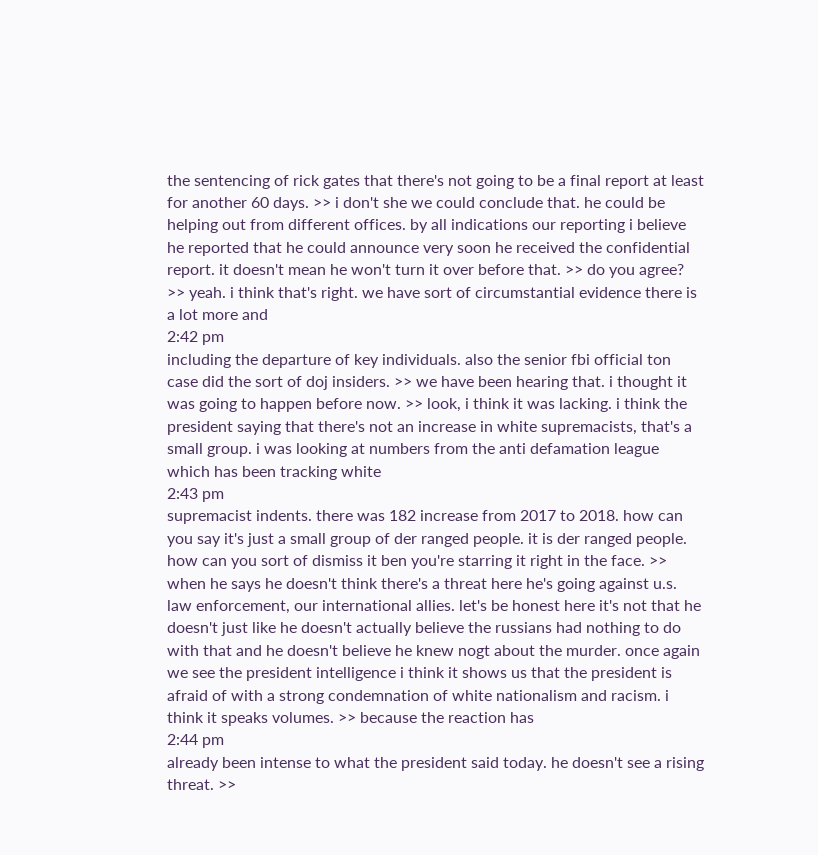the sentencing of rick gates that there's not going to be a final report at least for another 60 days. >> i don't she we could conclude that. he could be helping out from different offices. by all indications our reporting i believe he reported that he could announce very soon he received the confidential report. it doesn't mean he won't turn it over before that. >> do you agree? >> yeah. i think that's right. we have sort of circumstantial evidence there is a lot more and
2:42 pm
including the departure of key individuals. also the senior fbi official ton case did the sort of doj insiders. >> we have been hearing that. i thought it was going to happen before now. >> look, i think it was lacking. i think the president saying that there's not an increase in white supremacists, that's a small group. i was looking at numbers from the anti defamation league which has been tracking white
2:43 pm
supremacist indents. there was 182 increase from 2017 to 2018. how can you say it's just a small group of der ranged people. it is der ranged people. how can you sort of dismiss it ben you're starring it right in the face. >> when he says he doesn't think there's a threat here he's going against u.s. law enforcement, our international allies. let's be honest here it's not that he doesn't just like he doesn't actually believe the russians had nothing to do with that and he doesn't believe he knew nogt about the murder. once again we see the president intelligence i think it shows us that the president is afraid of with a strong condemnation of white nationalism and racism. i think it speaks volumes. >> because the reaction has
2:44 pm
already been intense to what the president said today. he doesn't see a rising threat. >>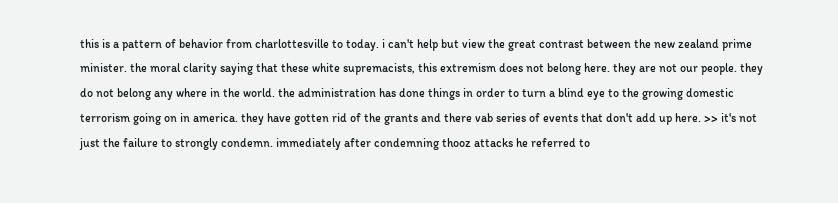this is a pattern of behavior from charlottesville to today. i can't help but view the great contrast between the new zealand prime minister. the moral clarity saying that these white supremacists, this extremism does not belong here. they are not our people. they do not belong any where in the world. the administration has done things in order to turn a blind eye to the growing domestic terrorism going on in america. they have gotten rid of the grants and there vab series of events that don't add up here. >> it's not just the failure to strongly condemn. immediately after condemning thooz attacks he referred to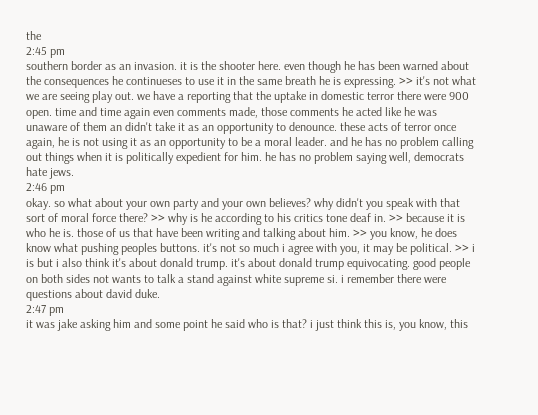the
2:45 pm
southern border as an invasion. it is the shooter here. even though he has been warned about the consequences he continueses to use it in the same breath he is expressing. >> it's not what we are seeing play out. we have a reporting that the uptake in domestic terror there were 900 open. time and time again even comments made, those comments he acted like he was unaware of them an didn't take it as an opportunity to denounce. these acts of terror once again, he is not using it as an opportunity to be a moral leader. and he has no problem calling out things when it is politically expedient for him. he has no problem saying well, democrats hate jews.
2:46 pm
okay. so what about your own party and your own believes? why didn't you speak with that sort of moral force there? >> why is he according to his critics tone deaf in. >> because it is who he is. those of us that have been writing and talking about him. >> you know, he does know what pushing peoples buttons. it's not so much i agree with you, it may be political. >> i is but i also think it's about donald trump. it's about donald trump equivocating. good people on both sides not wants to talk a stand against white supreme si. i remember there were questions about david duke.
2:47 pm
it was jake asking him and some point he said who is that? i just think this is, you know, this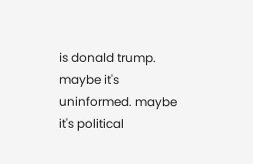is donald trump. maybe it's uninformed. maybe it's political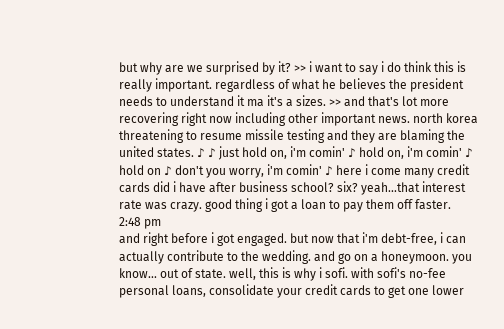but why are we surprised by it? >> i want to say i do think this is really important. regardless of what he believes the president needs to understand it ma it's a sizes. >> and that's lot more recovering right now including other important news. north korea threatening to resume missile testing and they are blaming the united states. ♪ ♪ just hold on, i'm comin' ♪ hold on, i'm comin' ♪ hold on ♪ don't you worry, i'm comin' ♪ here i come many credit cards did i have after business school? six? yeah...that interest rate was crazy. good thing i got a loan to pay them off faster.
2:48 pm
and right before i got engaged. but now that i'm debt-free, i can actually contribute to the wedding. and go on a honeymoon. you know... out of state. well, this is why i sofi. with sofi's no-fee personal loans, consolidate your credit cards to get one lower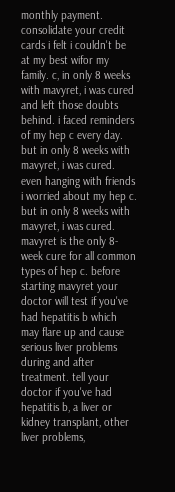monthly payment. consolidate your credit cards i felt i couldn't be at my best wifor my family. c, in only 8 weeks with mavyret, i was cured and left those doubts behind. i faced reminders of my hep c every day. but in only 8 weeks with mavyret, i was cured. even hanging with friends i worried about my hep c. but in only 8 weeks with mavyret, i was cured. mavyret is the only 8-week cure for all common types of hep c. before starting mavyret your doctor will test if you've had hepatitis b which may flare up and cause serious liver problems during and after treatment. tell your doctor if you've had hepatitis b, a liver or kidney transplant, other liver problems,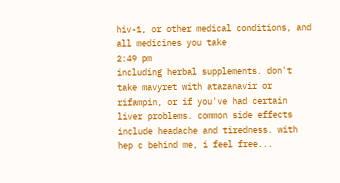hiv-1, or other medical conditions, and all medicines you take
2:49 pm
including herbal supplements. don't take mavyret with atazanavir or rifampin, or if you've had certain liver problems. common side effects include headache and tiredness. with hep c behind me, i feel free...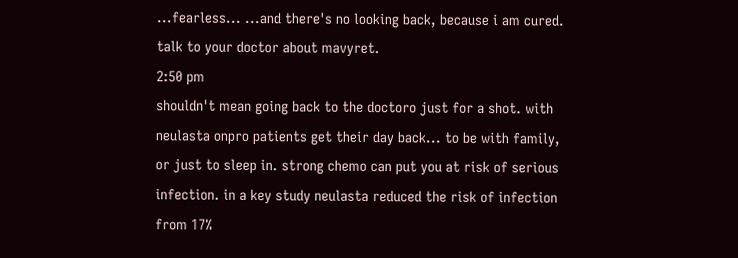...fearless... ...and there's no looking back, because i am cured. talk to your doctor about mavyret.
2:50 pm
shouldn't mean going back to the doctoro just for a shot. with neulasta onpro patients get their day back... to be with family, or just to sleep in. strong chemo can put you at risk of serious infection. in a key study neulasta reduced the risk of infection from 17%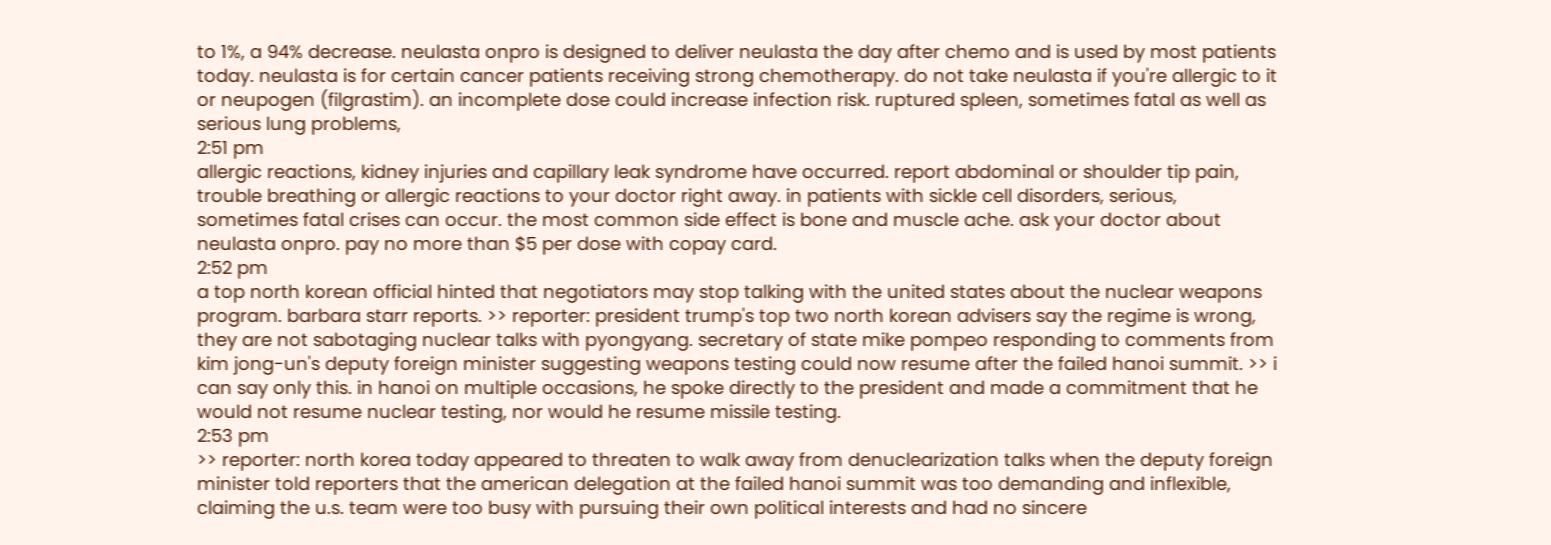to 1%, a 94% decrease. neulasta onpro is designed to deliver neulasta the day after chemo and is used by most patients today. neulasta is for certain cancer patients receiving strong chemotherapy. do not take neulasta if you're allergic to it or neupogen (filgrastim). an incomplete dose could increase infection risk. ruptured spleen, sometimes fatal as well as serious lung problems,
2:51 pm
allergic reactions, kidney injuries and capillary leak syndrome have occurred. report abdominal or shoulder tip pain, trouble breathing or allergic reactions to your doctor right away. in patients with sickle cell disorders, serious, sometimes fatal crises can occur. the most common side effect is bone and muscle ache. ask your doctor about neulasta onpro. pay no more than $5 per dose with copay card.
2:52 pm
a top north korean official hinted that negotiators may stop talking with the united states about the nuclear weapons program. barbara starr reports. >> reporter: president trump's top two north korean advisers say the regime is wrong, they are not sabotaging nuclear talks with pyongyang. secretary of state mike pompeo responding to comments from kim jong-un's deputy foreign minister suggesting weapons testing could now resume after the failed hanoi summit. >> i can say only this. in hanoi on multiple occasions, he spoke directly to the president and made a commitment that he would not resume nuclear testing, nor would he resume missile testing.
2:53 pm
>> reporter: north korea today appeared to threaten to walk away from denuclearization talks when the deputy foreign minister told reporters that the american delegation at the failed hanoi summit was too demanding and inflexible, claiming the u.s. team were too busy with pursuing their own political interests and had no sincere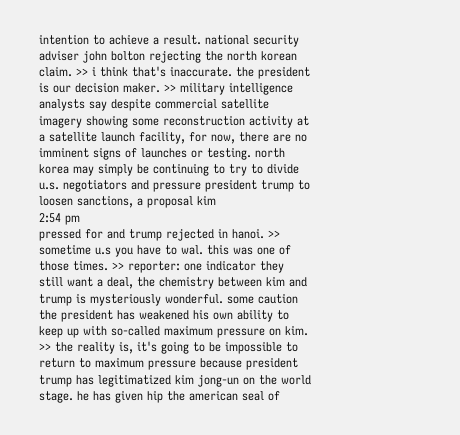intention to achieve a result. national security adviser john bolton rejecting the north korean claim. >> i think that's inaccurate. the president is our decision maker. >> military intelligence analysts say despite commercial satellite imagery showing some reconstruction activity at a satellite launch facility, for now, there are no imminent signs of launches or testing. north korea may simply be continuing to try to divide u.s. negotiators and pressure president trump to loosen sanctions, a proposal kim
2:54 pm
pressed for and trump rejected in hanoi. >> sometime u.s you have to wal. this was one of those times. >> reporter: one indicator they still want a deal, the chemistry between kim and trump is mysteriously wonderful. some caution the president has weakened his own ability to keep up with so-called maximum pressure on kim. >> the reality is, it's going to be impossible to return to maximum pressure because president trump has legitimatized kim jong-un on the world stage. he has given hip the american seal of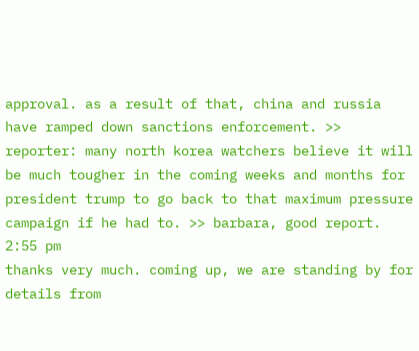approval. as a result of that, china and russia have ramped down sanctions enforcement. >> reporter: many north korea watchers believe it will be much tougher in the coming weeks and months for president trump to go back to that maximum pressure campaign if he had to. >> barbara, good report.
2:55 pm
thanks very much. coming up, we are standing by for details from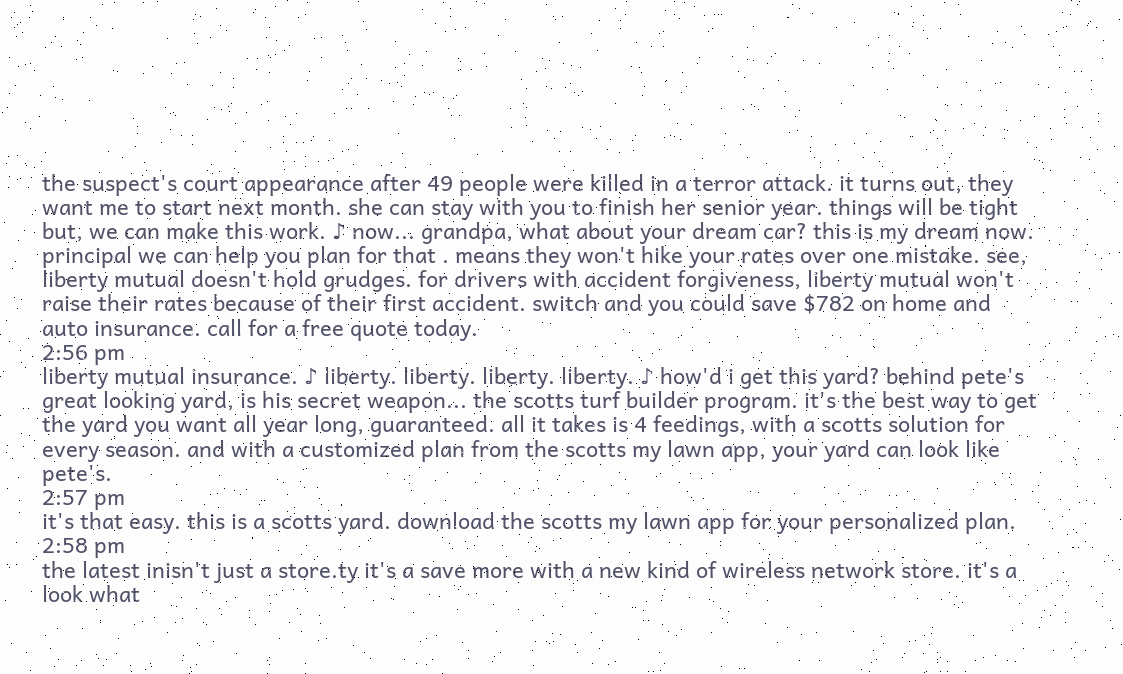the suspect's court appearance after 49 people were killed in a terror attack. it turns out, they want me to start next month. she can stay with you to finish her senior year. things will be tight but, we can make this work. ♪ now... grandpa, what about your dream car? this is my dream now. principal we can help you plan for that . means they won't hike your rates over one mistake. see, liberty mutual doesn't hold grudges. for drivers with accident forgiveness, liberty mutual won't raise their rates because of their first accident. switch and you could save $782 on home and auto insurance. call for a free quote today.
2:56 pm
liberty mutual insurance. ♪ liberty. liberty. liberty. liberty. ♪ how'd i get this yard? behind pete's great looking yard, is his secret weapon... the scotts turf builder program. it's the best way to get the yard you want all year long, guaranteed. all it takes is 4 feedings, with a scotts solution for every season. and with a customized plan from the scotts my lawn app, your yard can look like pete's.
2:57 pm
it's that easy. this is a scotts yard. download the scotts my lawn app for your personalized plan.
2:58 pm
the latest inisn't just a store.ty it's a save more with a new kind of wireless network store. it's a look what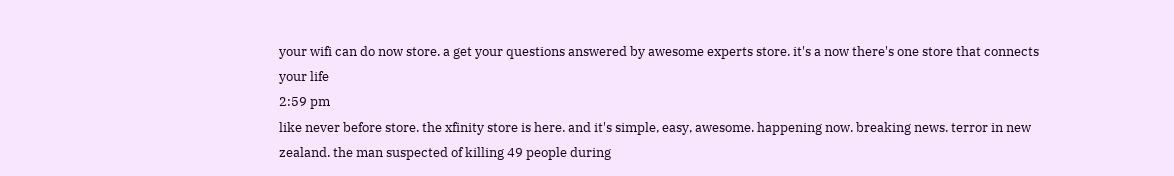your wifi can do now store. a get your questions answered by awesome experts store. it's a now there's one store that connects your life
2:59 pm
like never before store. the xfinity store is here. and it's simple, easy, awesome. happening now. breaking news. terror in new zealand. the man suspected of killing 49 people during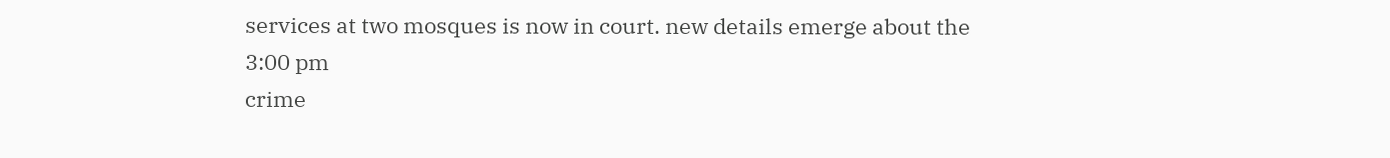services at two mosques is now in court. new details emerge about the
3:00 pm
crime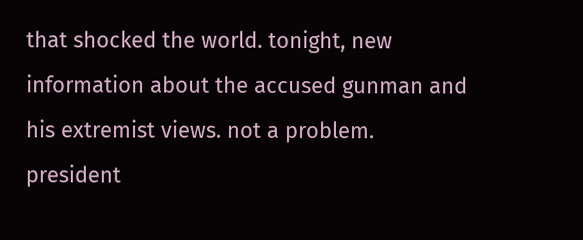that shocked the world. tonight, new information about the accused gunman and his extremist views. not a problem. president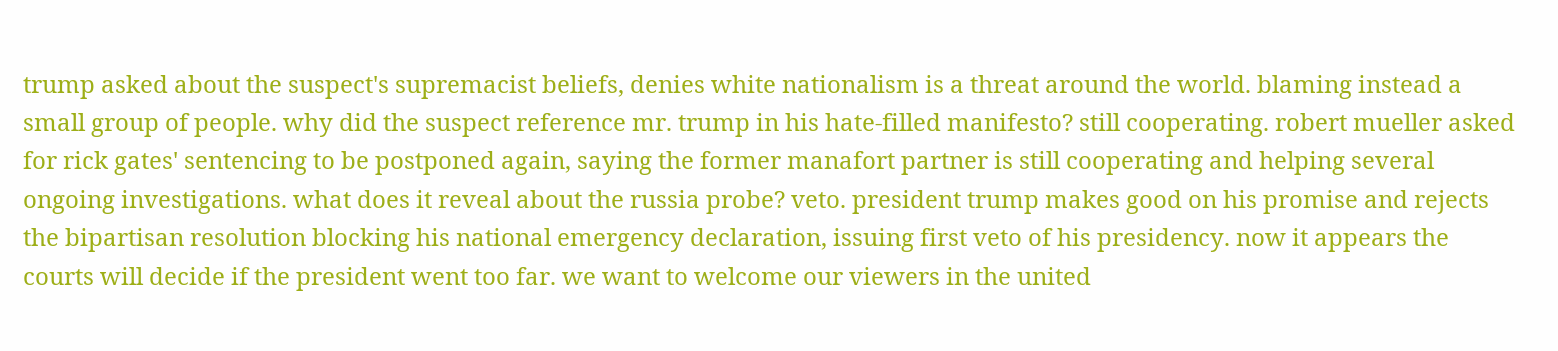trump asked about the suspect's supremacist beliefs, denies white nationalism is a threat around the world. blaming instead a small group of people. why did the suspect reference mr. trump in his hate-filled manifesto? still cooperating. robert mueller asked for rick gates' sentencing to be postponed again, saying the former manafort partner is still cooperating and helping several ongoing investigations. what does it reveal about the russia probe? veto. president trump makes good on his promise and rejects the bipartisan resolution blocking his national emergency declaration, issuing first veto of his presidency. now it appears the courts will decide if the president went too far. we want to welcome our viewers in the united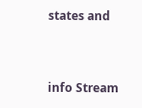states and


info Stream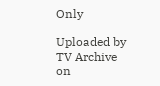Only

Uploaded by TV Archive on